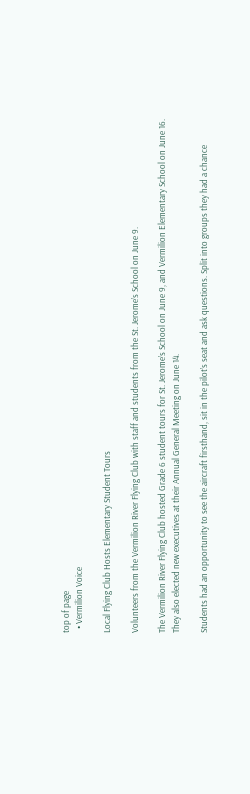top of page
  • Vermilion Voice

Local Flying Club Hosts Elementary Student Tours

Volunteers from the Vermilion River Flying Club with staff and students from the St. Jerome’s School on June 9.

The Vermilion River Flying Club hosted Grade 6 student tours for St. Jerome’s School on June 9, and Vermilion Elementary School on June 16. They also elected new executives at their Annual General Meeting on June 14.

Students had an opportunity to see the aircraft firsthand, sit in the pilot’s seat and ask questions. Split into groups they had a chance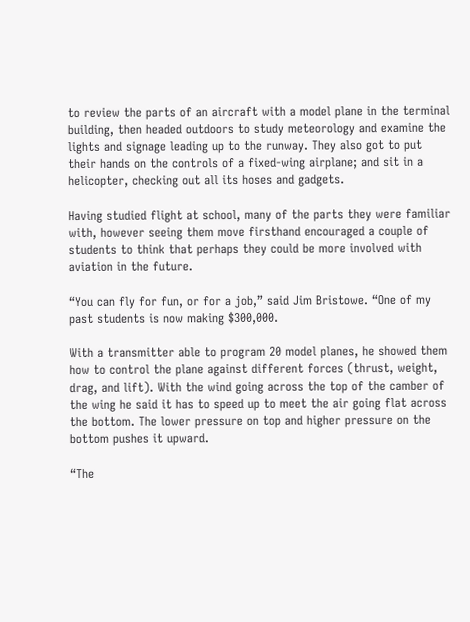to review the parts of an aircraft with a model plane in the terminal building, then headed outdoors to study meteorology and examine the lights and signage leading up to the runway. They also got to put their hands on the controls of a fixed-wing airplane; and sit in a helicopter, checking out all its hoses and gadgets.

Having studied flight at school, many of the parts they were familiar with, however seeing them move firsthand encouraged a couple of students to think that perhaps they could be more involved with aviation in the future.

“You can fly for fun, or for a job,” said Jim Bristowe. “One of my past students is now making $300,000.

With a transmitter able to program 20 model planes, he showed them how to control the plane against different forces (thrust, weight, drag, and lift). With the wind going across the top of the camber of the wing he said it has to speed up to meet the air going flat across the bottom. The lower pressure on top and higher pressure on the bottom pushes it upward.

“The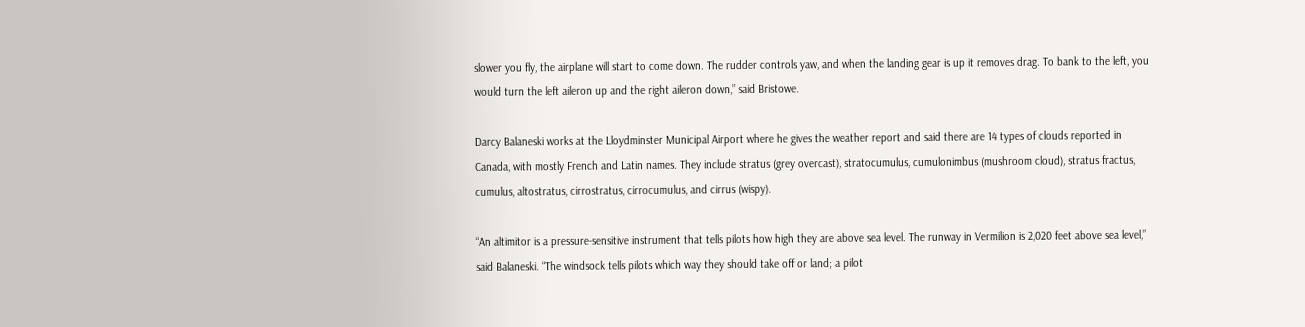slower you fly, the airplane will start to come down. The rudder controls yaw, and when the landing gear is up it removes drag. To bank to the left, you would turn the left aileron up and the right aileron down,” said Bristowe.

Darcy Balaneski works at the Lloydminster Municipal Airport where he gives the weather report and said there are 14 types of clouds reported in Canada, with mostly French and Latin names. They include stratus (grey overcast), stratocumulus, cumulonimbus (mushroom cloud), stratus fractus, cumulus, altostratus, cirrostratus, cirrocumulus, and cirrus (wispy).

“An altimitor is a pressure-sensitive instrument that tells pilots how high they are above sea level. The runway in Vermilion is 2,020 feet above sea level,” said Balaneski. “The windsock tells pilots which way they should take off or land; a pilot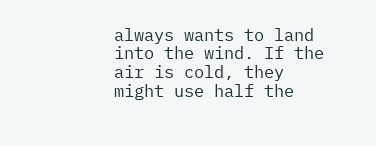always wants to land into the wind. If the air is cold, they might use half the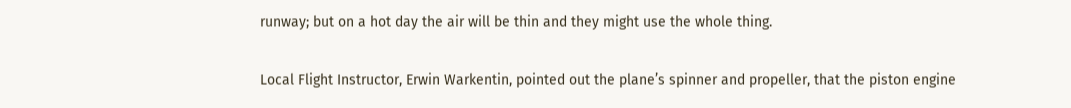runway; but on a hot day the air will be thin and they might use the whole thing.

Local Flight Instructor, Erwin Warkentin, pointed out the plane’s spinner and propeller, that the piston engine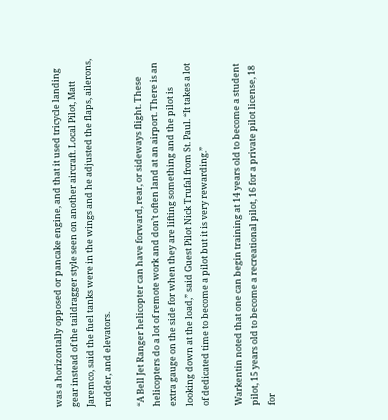was a horizontally opposed or pancake engine, and that it used tricycle landing gear instead of the taildragger style seen on another aircraft. Local Pilot, Matt Jaremco, said the fuel tanks were in the wings and he adjusted the flaps, ailerons, rudder, and elevators.

“A Bell Jet Ranger helicopter can have forward, rear, or sideways flight. These helicopters do a lot of remote work and don’t often land at an airport. There is an extra gauge on the side for when they are lifting something and the pilot is looking down at the load,” said Guest Pilot Nick Trufal from St. Paul. “It takes a lot of dedicated time to become a pilot but it is very rewarding.”

Warkentin noted that one can begin training at 14 years old to become a student pilot, 15 years old to become a recreational pilot, 16 for a private pilot license, 18 for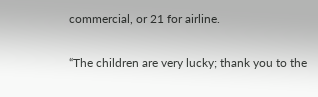commercial, or 21 for airline.

“The children are very lucky; thank you to the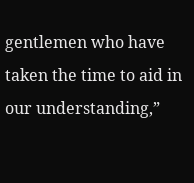gentlemen who have taken the time to aid in our understanding,”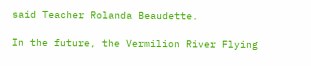said Teacher Rolanda Beaudette.

In the future, the Vermilion River Flying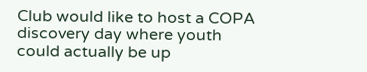Club would like to host a COPA discovery day where youth could actually be up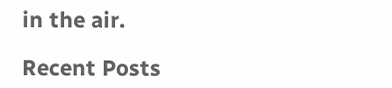in the air.

Recent Posts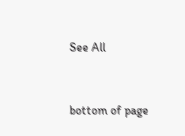See All


bottom of page